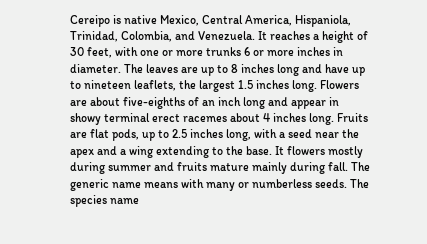Cereipo is native Mexico, Central America, Hispaniola, Trinidad, Colombia, and Venezuela. It reaches a height of 30 feet, with one or more trunks 6 or more inches in diameter. The leaves are up to 8 inches long and have up to nineteen leaflets, the largest 1.5 inches long. Flowers are about five-eighths of an inch long and appear in showy terminal erect racemes about 4 inches long. Fruits are flat pods, up to 2.5 inches long, with a seed near the apex and a wing extending to the base. It flowers mostly during summer and fruits mature mainly during fall. The generic name means with many or numberless seeds. The species name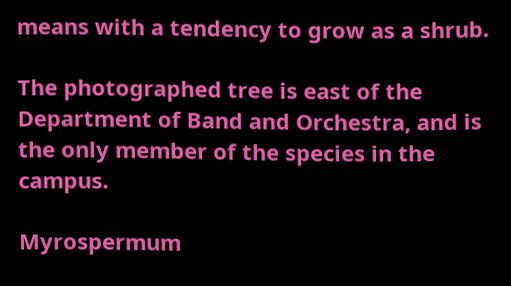means with a tendency to grow as a shrub.

The photographed tree is east of the Department of Band and Orchestra, and is the only member of the species in the campus.

Myrospermum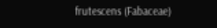frutescens (Fabaceae)